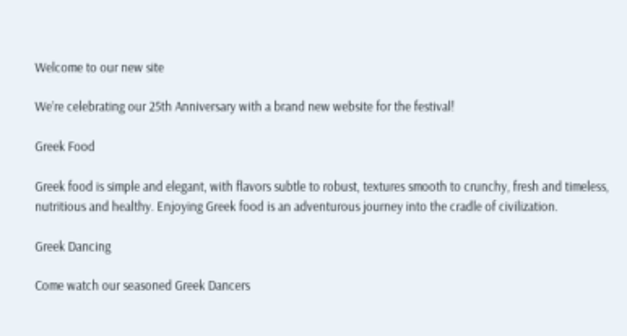Welcome to our new site

We’re celebrating our 25th Anniversary with a brand new website for the festival!

Greek Food

Greek food is simple and elegant, with flavors subtle to robust, textures smooth to crunchy, fresh and timeless, nutritious and healthy. Enjoying Greek food is an adventurous journey into the cradle of civilization.

Greek Dancing

Come watch our seasoned Greek Dancers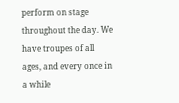perform on stage throughout the day. We have troupes of all ages, and every once in a while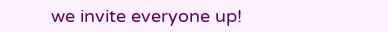we invite everyone up!